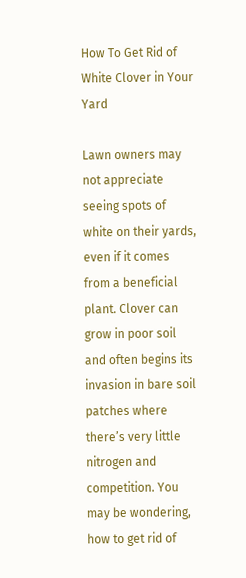How To Get Rid of White Clover in Your Yard

Lawn owners may not appreciate seeing spots of white on their yards, even if it comes from a beneficial plant. Clover can grow in poor soil and often begins its invasion in bare soil patches where there’s very little nitrogen and competition. You may be wondering, how to get rid of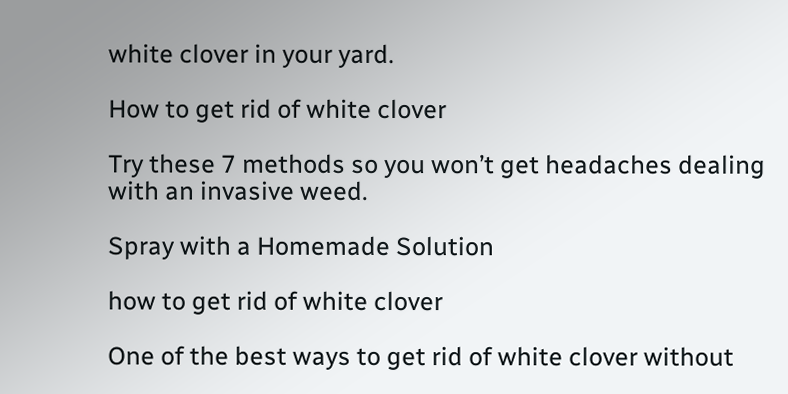white clover in your yard.

How to get rid of white clover

Try these 7 methods so you won’t get headaches dealing with an invasive weed.

Spray with a Homemade Solution

how to get rid of white clover

One of the best ways to get rid of white clover without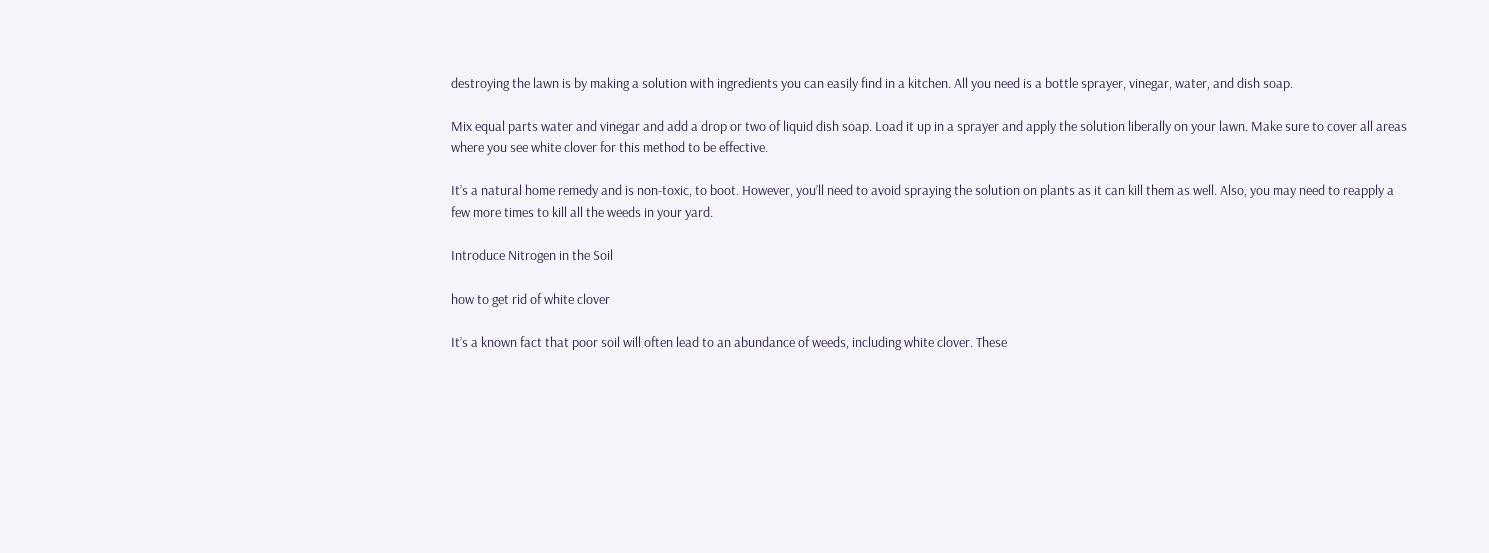destroying the lawn is by making a solution with ingredients you can easily find in a kitchen. All you need is a bottle sprayer, vinegar, water, and dish soap.

Mix equal parts water and vinegar and add a drop or two of liquid dish soap. Load it up in a sprayer and apply the solution liberally on your lawn. Make sure to cover all areas where you see white clover for this method to be effective.

It’s a natural home remedy and is non-toxic, to boot. However, you’ll need to avoid spraying the solution on plants as it can kill them as well. Also, you may need to reapply a few more times to kill all the weeds in your yard.

Introduce Nitrogen in the Soil

how to get rid of white clover

It’s a known fact that poor soil will often lead to an abundance of weeds, including white clover. These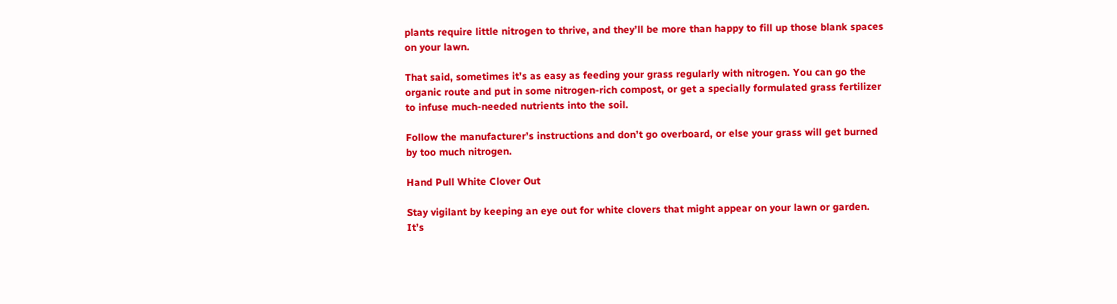plants require little nitrogen to thrive, and they’ll be more than happy to fill up those blank spaces on your lawn.

That said, sometimes it’s as easy as feeding your grass regularly with nitrogen. You can go the organic route and put in some nitrogen-rich compost, or get a specially formulated grass fertilizer to infuse much-needed nutrients into the soil.

Follow the manufacturer’s instructions and don’t go overboard, or else your grass will get burned by too much nitrogen.

Hand Pull White Clover Out

Stay vigilant by keeping an eye out for white clovers that might appear on your lawn or garden. It’s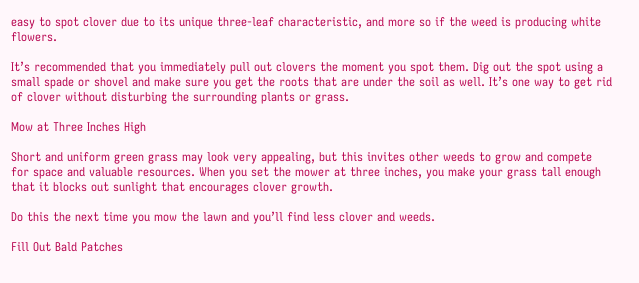easy to spot clover due to its unique three-leaf characteristic, and more so if the weed is producing white flowers.

It’s recommended that you immediately pull out clovers the moment you spot them. Dig out the spot using a small spade or shovel and make sure you get the roots that are under the soil as well. It’s one way to get rid of clover without disturbing the surrounding plants or grass.

Mow at Three Inches High

Short and uniform green grass may look very appealing, but this invites other weeds to grow and compete for space and valuable resources. When you set the mower at three inches, you make your grass tall enough that it blocks out sunlight that encourages clover growth.

Do this the next time you mow the lawn and you’ll find less clover and weeds.

Fill Out Bald Patches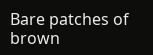Bare patches of brown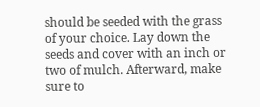should be seeded with the grass of your choice. Lay down the seeds and cover with an inch or two of mulch. Afterward, make sure to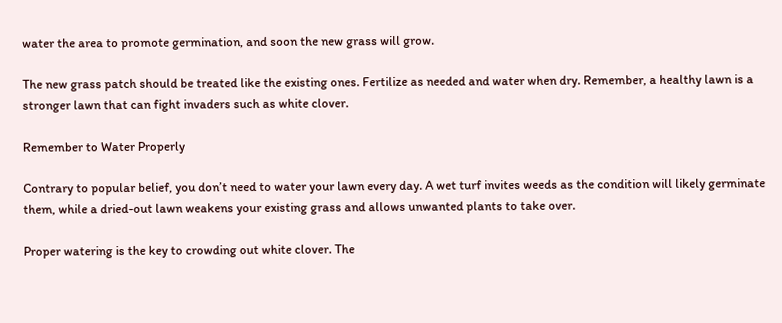water the area to promote germination, and soon the new grass will grow.

The new grass patch should be treated like the existing ones. Fertilize as needed and water when dry. Remember, a healthy lawn is a stronger lawn that can fight invaders such as white clover.

Remember to Water Properly

Contrary to popular belief, you don’t need to water your lawn every day. A wet turf invites weeds as the condition will likely germinate them, while a dried-out lawn weakens your existing grass and allows unwanted plants to take over.

Proper watering is the key to crowding out white clover. The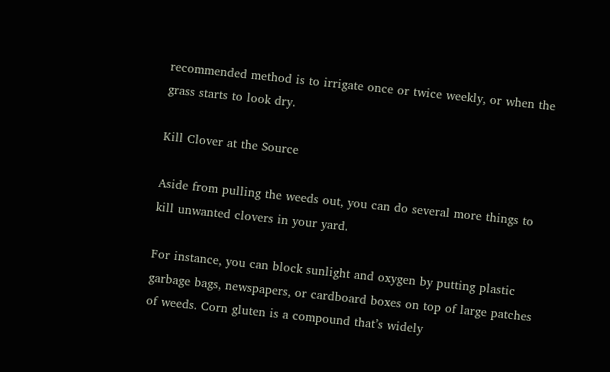recommended method is to irrigate once or twice weekly, or when the grass starts to look dry.

Kill Clover at the Source

Aside from pulling the weeds out, you can do several more things to kill unwanted clovers in your yard.

For instance, you can block sunlight and oxygen by putting plastic garbage bags, newspapers, or cardboard boxes on top of large patches of weeds. Corn gluten is a compound that’s widely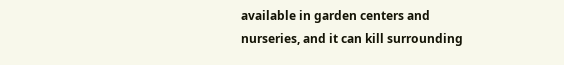available in garden centers and nurseries, and it can kill surrounding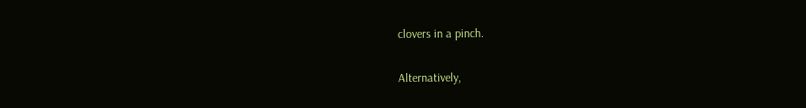clovers in a pinch.

Alternatively,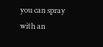you can spray with an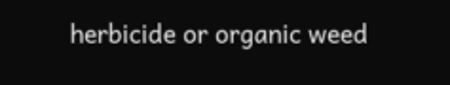herbicide or organic weed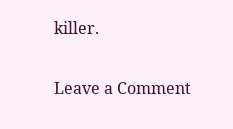killer.

Leave a Comment